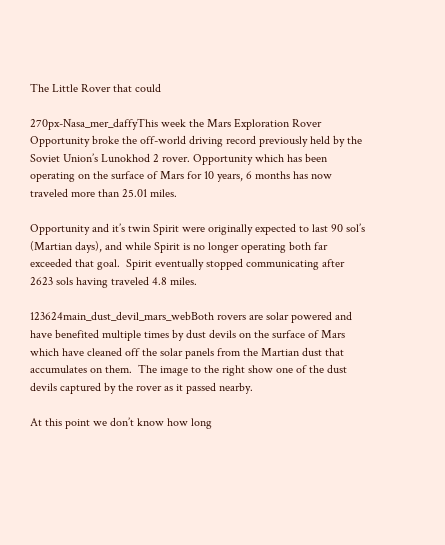The Little Rover that could

270px-Nasa_mer_daffyThis week the Mars Exploration Rover Opportunity broke the off-world driving record previously held by the Soviet Union’s Lunokhod 2 rover. Opportunity which has been operating on the surface of Mars for 10 years, 6 months has now traveled more than 25.01 miles.

Opportunity and it’s twin Spirit were originally expected to last 90 sol’s (Martian days), and while Spirit is no longer operating both far exceeded that goal.  Spirit eventually stopped communicating after 2623 sols having traveled 4.8 miles.

123624main_dust_devil_mars_webBoth rovers are solar powered and have benefited multiple times by dust devils on the surface of Mars which have cleaned off the solar panels from the Martian dust that accumulates on them.  The image to the right show one of the dust devils captured by the rover as it passed nearby.

At this point we don’t know how long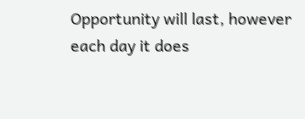Opportunity will last, however each day it does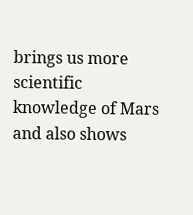brings us more scientific knowledge of Mars and also shows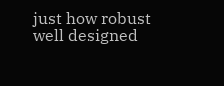just how robust well designed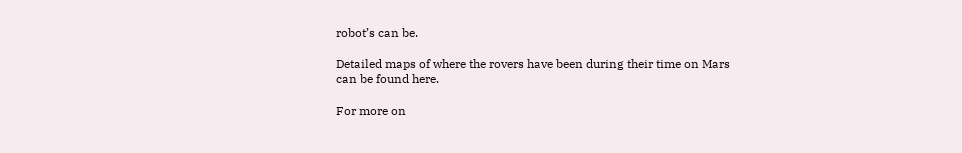robot’s can be.

Detailed maps of where the rovers have been during their time on Mars can be found here.

For more on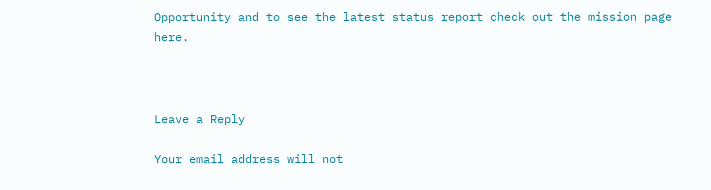Opportunity and to see the latest status report check out the mission page here.



Leave a Reply

Your email address will not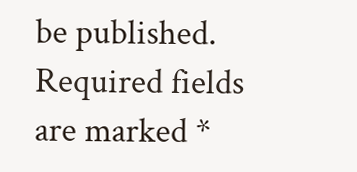be published. Required fields are marked *